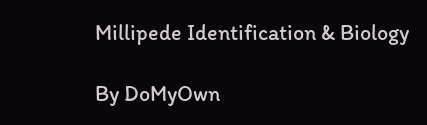Millipede Identification & Biology

By DoMyOwn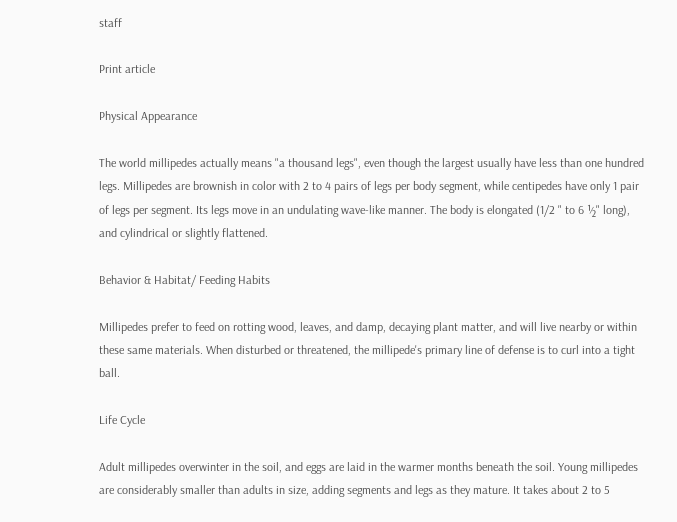staff

Print article

Physical Appearance

The world millipedes actually means "a thousand legs", even though the largest usually have less than one hundred legs. Millipedes are brownish in color with 2 to 4 pairs of legs per body segment, while centipedes have only 1 pair of legs per segment. Its legs move in an undulating wave-like manner. The body is elongated (1/2 " to 6 ½" long), and cylindrical or slightly flattened.

Behavior & Habitat/ Feeding Habits

Millipedes prefer to feed on rotting wood, leaves, and damp, decaying plant matter, and will live nearby or within these same materials. When disturbed or threatened, the millipede's primary line of defense is to curl into a tight ball.

Life Cycle

Adult millipedes overwinter in the soil, and eggs are laid in the warmer months beneath the soil. Young millipedes are considerably smaller than adults in size, adding segments and legs as they mature. It takes about 2 to 5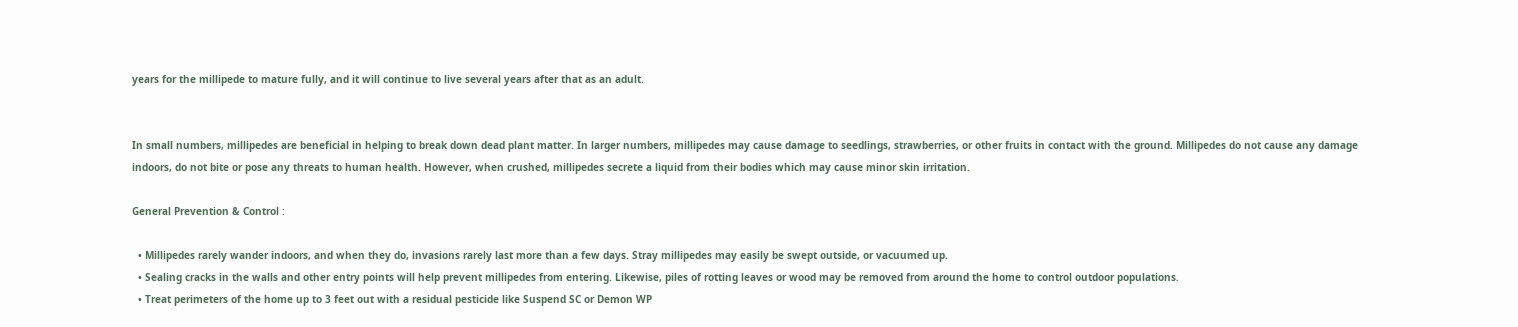years for the millipede to mature fully, and it will continue to live several years after that as an adult.


In small numbers, millipedes are beneficial in helping to break down dead plant matter. In larger numbers, millipedes may cause damage to seedlings, strawberries, or other fruits in contact with the ground. Millipedes do not cause any damage indoors, do not bite or pose any threats to human health. However, when crushed, millipedes secrete a liquid from their bodies which may cause minor skin irritation.

General Prevention & Control :

  • Millipedes rarely wander indoors, and when they do, invasions rarely last more than a few days. Stray millipedes may easily be swept outside, or vacuumed up.
  • Sealing cracks in the walls and other entry points will help prevent millipedes from entering. Likewise, piles of rotting leaves or wood may be removed from around the home to control outdoor populations.
  • Treat perimeters of the home up to 3 feet out with a residual pesticide like Suspend SC or Demon WP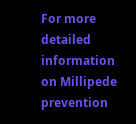For more detailed information on Millipede prevention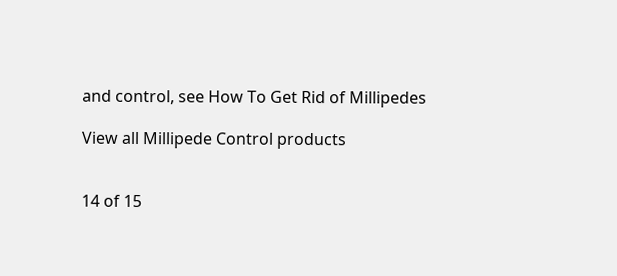and control, see How To Get Rid of Millipedes

View all Millipede Control products


14 of 15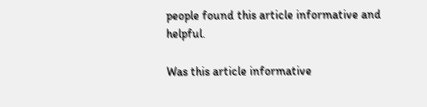people found this article informative and helpful.

Was this article informative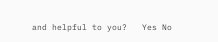and helpful to you?   Yes No